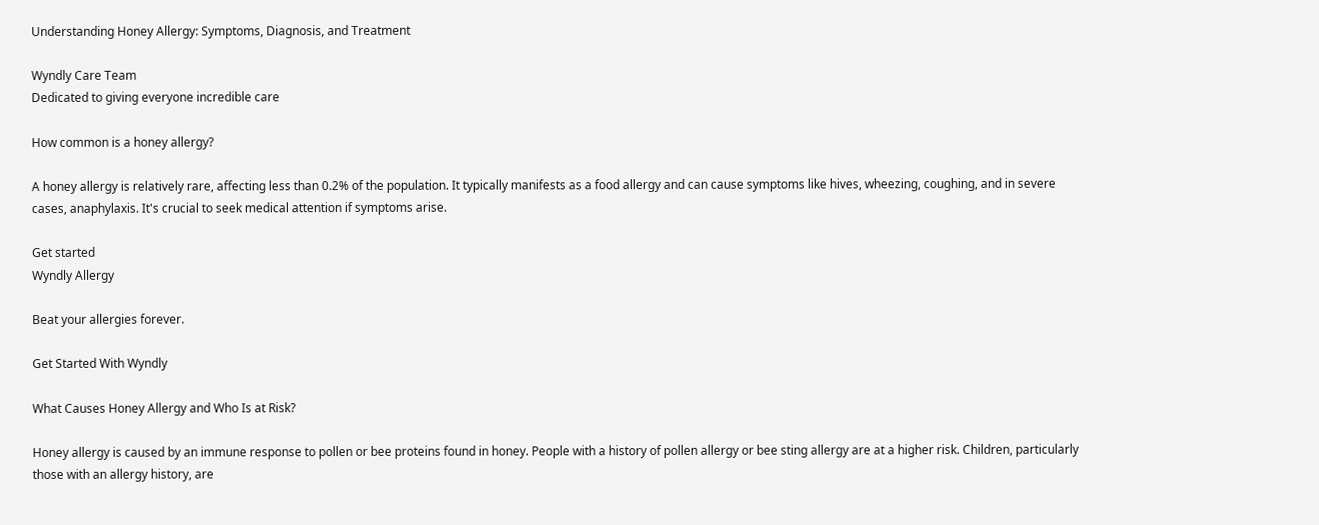Understanding Honey Allergy: Symptoms, Diagnosis, and Treatment

Wyndly Care Team
Dedicated to giving everyone incredible care

How common is a honey allergy?

A honey allergy is relatively rare, affecting less than 0.2% of the population. It typically manifests as a food allergy and can cause symptoms like hives, wheezing, coughing, and in severe cases, anaphylaxis. It's crucial to seek medical attention if symptoms arise.

Get started
Wyndly Allergy

Beat your allergies forever.

Get Started With Wyndly

What Causes Honey Allergy and Who Is at Risk?

Honey allergy is caused by an immune response to pollen or bee proteins found in honey. People with a history of pollen allergy or bee sting allergy are at a higher risk. Children, particularly those with an allergy history, are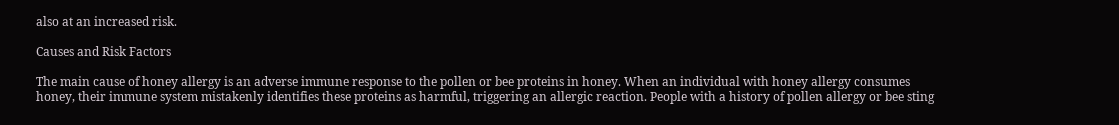also at an increased risk.

Causes and Risk Factors

The main cause of honey allergy is an adverse immune response to the pollen or bee proteins in honey. When an individual with honey allergy consumes honey, their immune system mistakenly identifies these proteins as harmful, triggering an allergic reaction. People with a history of pollen allergy or bee sting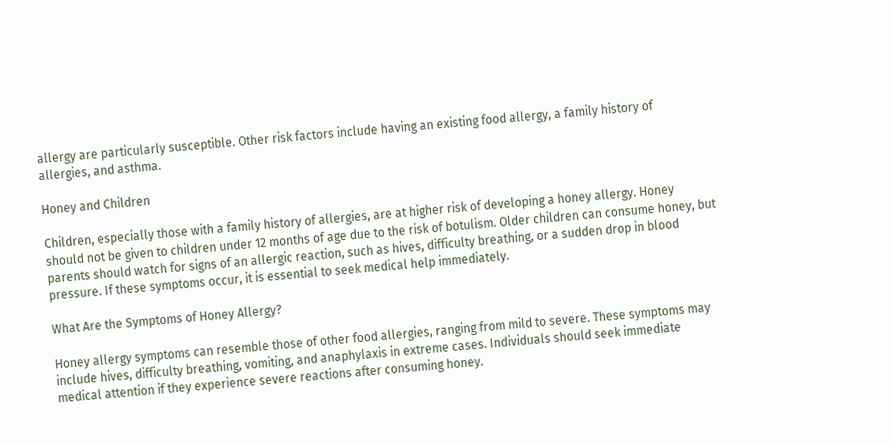allergy are particularly susceptible. Other risk factors include having an existing food allergy, a family history of allergies, and asthma.

Honey and Children

Children, especially those with a family history of allergies, are at higher risk of developing a honey allergy. Honey should not be given to children under 12 months of age due to the risk of botulism. Older children can consume honey, but parents should watch for signs of an allergic reaction, such as hives, difficulty breathing, or a sudden drop in blood pressure. If these symptoms occur, it is essential to seek medical help immediately.

What Are the Symptoms of Honey Allergy?

Honey allergy symptoms can resemble those of other food allergies, ranging from mild to severe. These symptoms may include hives, difficulty breathing, vomiting, and anaphylaxis in extreme cases. Individuals should seek immediate medical attention if they experience severe reactions after consuming honey.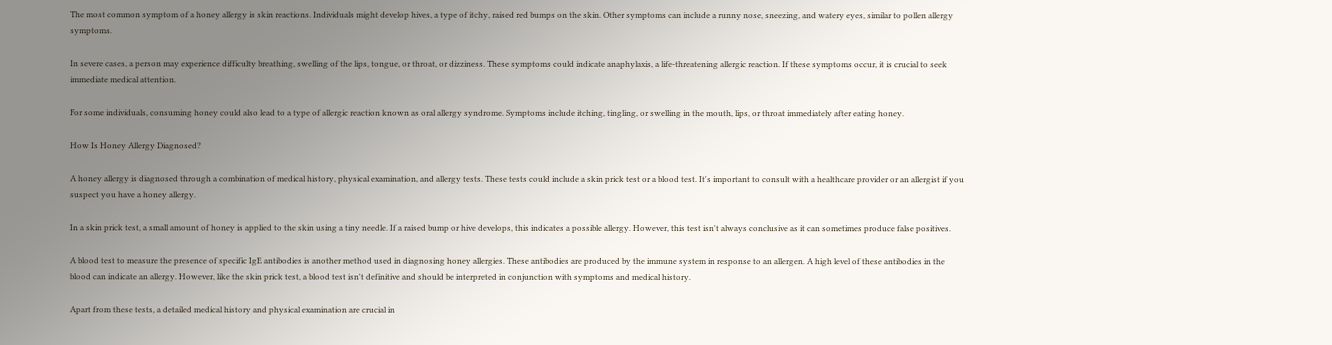The most common symptom of a honey allergy is skin reactions. Individuals might develop hives, a type of itchy, raised red bumps on the skin. Other symptoms can include a runny nose, sneezing, and watery eyes, similar to pollen allergy symptoms.

In severe cases, a person may experience difficulty breathing, swelling of the lips, tongue, or throat, or dizziness. These symptoms could indicate anaphylaxis, a life-threatening allergic reaction. If these symptoms occur, it is crucial to seek immediate medical attention.

For some individuals, consuming honey could also lead to a type of allergic reaction known as oral allergy syndrome. Symptoms include itching, tingling, or swelling in the mouth, lips, or throat immediately after eating honey.

How Is Honey Allergy Diagnosed?

A honey allergy is diagnosed through a combination of medical history, physical examination, and allergy tests. These tests could include a skin prick test or a blood test. It's important to consult with a healthcare provider or an allergist if you suspect you have a honey allergy.

In a skin prick test, a small amount of honey is applied to the skin using a tiny needle. If a raised bump or hive develops, this indicates a possible allergy. However, this test isn't always conclusive as it can sometimes produce false positives.

A blood test to measure the presence of specific IgE antibodies is another method used in diagnosing honey allergies. These antibodies are produced by the immune system in response to an allergen. A high level of these antibodies in the blood can indicate an allergy. However, like the skin prick test, a blood test isn't definitive and should be interpreted in conjunction with symptoms and medical history.

Apart from these tests, a detailed medical history and physical examination are crucial in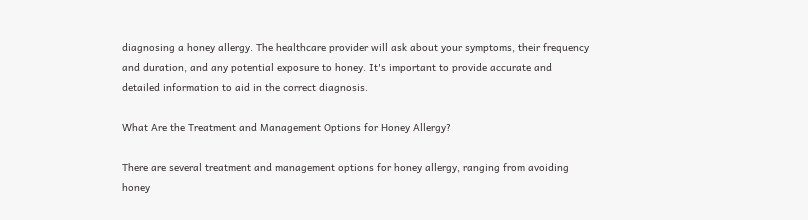diagnosing a honey allergy. The healthcare provider will ask about your symptoms, their frequency and duration, and any potential exposure to honey. It's important to provide accurate and detailed information to aid in the correct diagnosis.

What Are the Treatment and Management Options for Honey Allergy?

There are several treatment and management options for honey allergy, ranging from avoiding honey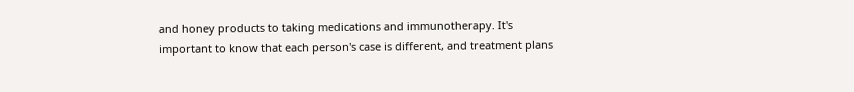and honey products to taking medications and immunotherapy. It's important to know that each person's case is different, and treatment plans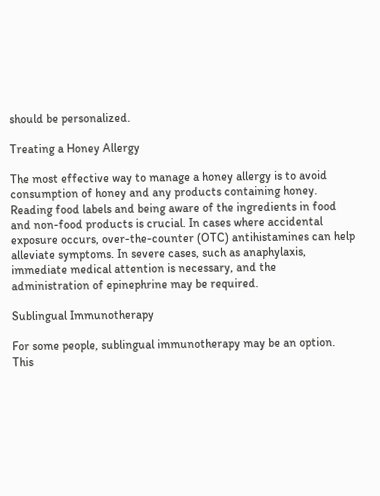should be personalized.

Treating a Honey Allergy

The most effective way to manage a honey allergy is to avoid consumption of honey and any products containing honey. Reading food labels and being aware of the ingredients in food and non-food products is crucial. In cases where accidental exposure occurs, over-the-counter (OTC) antihistamines can help alleviate symptoms. In severe cases, such as anaphylaxis, immediate medical attention is necessary, and the administration of epinephrine may be required.

Sublingual Immunotherapy

For some people, sublingual immunotherapy may be an option. This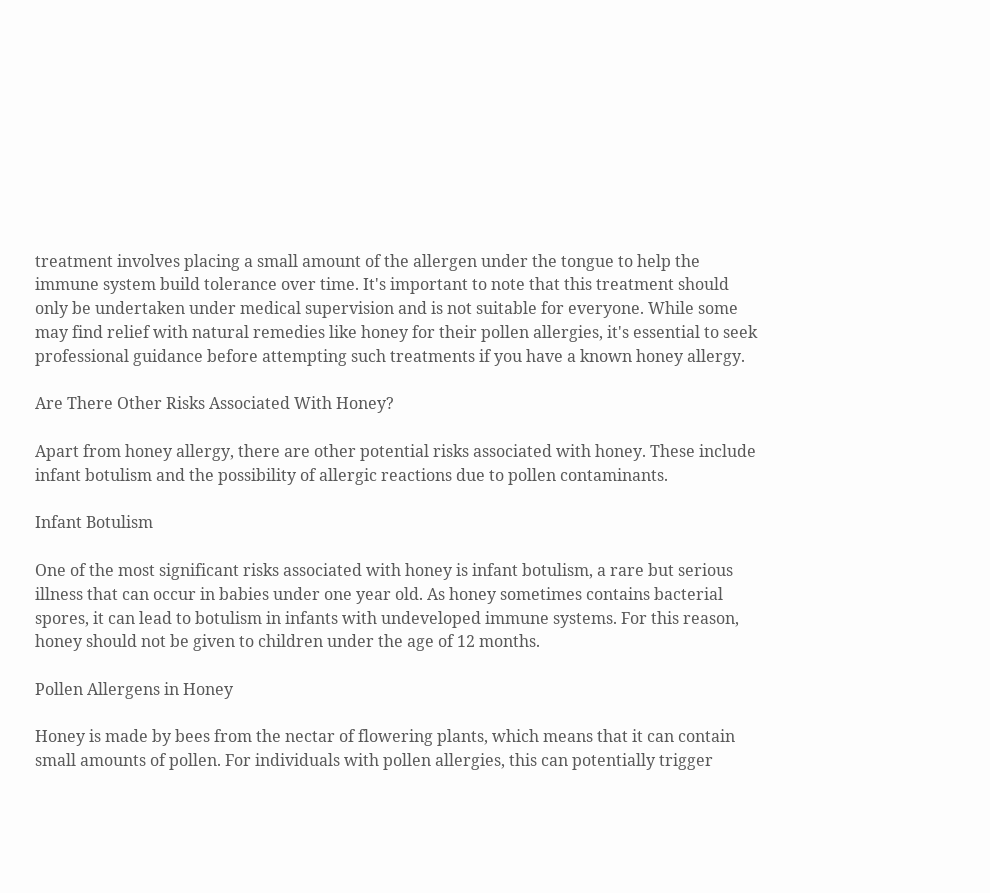treatment involves placing a small amount of the allergen under the tongue to help the immune system build tolerance over time. It's important to note that this treatment should only be undertaken under medical supervision and is not suitable for everyone. While some may find relief with natural remedies like honey for their pollen allergies, it's essential to seek professional guidance before attempting such treatments if you have a known honey allergy.

Are There Other Risks Associated With Honey?

Apart from honey allergy, there are other potential risks associated with honey. These include infant botulism and the possibility of allergic reactions due to pollen contaminants.

Infant Botulism

One of the most significant risks associated with honey is infant botulism, a rare but serious illness that can occur in babies under one year old. As honey sometimes contains bacterial spores, it can lead to botulism in infants with undeveloped immune systems. For this reason, honey should not be given to children under the age of 12 months.

Pollen Allergens in Honey

Honey is made by bees from the nectar of flowering plants, which means that it can contain small amounts of pollen. For individuals with pollen allergies, this can potentially trigger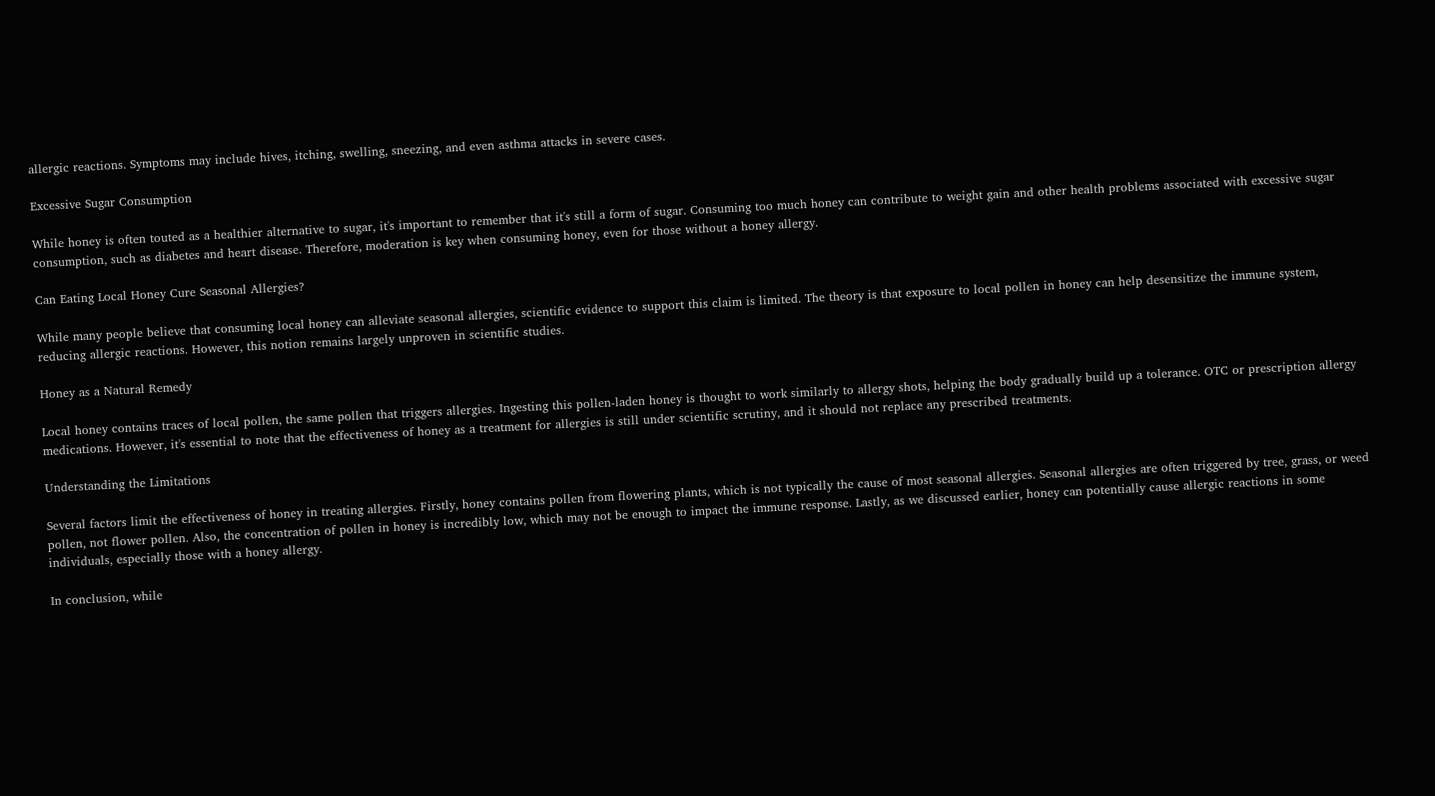allergic reactions. Symptoms may include hives, itching, swelling, sneezing, and even asthma attacks in severe cases.

Excessive Sugar Consumption

While honey is often touted as a healthier alternative to sugar, it's important to remember that it's still a form of sugar. Consuming too much honey can contribute to weight gain and other health problems associated with excessive sugar consumption, such as diabetes and heart disease. Therefore, moderation is key when consuming honey, even for those without a honey allergy.

Can Eating Local Honey Cure Seasonal Allergies?

While many people believe that consuming local honey can alleviate seasonal allergies, scientific evidence to support this claim is limited. The theory is that exposure to local pollen in honey can help desensitize the immune system, reducing allergic reactions. However, this notion remains largely unproven in scientific studies.

Honey as a Natural Remedy

Local honey contains traces of local pollen, the same pollen that triggers allergies. Ingesting this pollen-laden honey is thought to work similarly to allergy shots, helping the body gradually build up a tolerance. OTC or prescription allergy medications. However, it's essential to note that the effectiveness of honey as a treatment for allergies is still under scientific scrutiny, and it should not replace any prescribed treatments.

Understanding the Limitations

Several factors limit the effectiveness of honey in treating allergies. Firstly, honey contains pollen from flowering plants, which is not typically the cause of most seasonal allergies. Seasonal allergies are often triggered by tree, grass, or weed pollen, not flower pollen. Also, the concentration of pollen in honey is incredibly low, which may not be enough to impact the immune response. Lastly, as we discussed earlier, honey can potentially cause allergic reactions in some individuals, especially those with a honey allergy.

In conclusion, while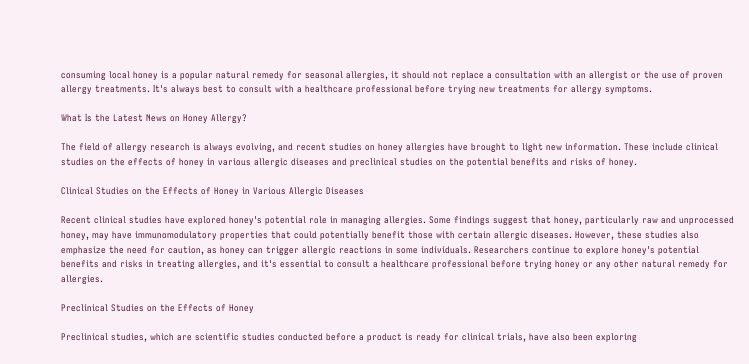consuming local honey is a popular natural remedy for seasonal allergies, it should not replace a consultation with an allergist or the use of proven allergy treatments. It's always best to consult with a healthcare professional before trying new treatments for allergy symptoms.

What Is the Latest News on Honey Allergy?

The field of allergy research is always evolving, and recent studies on honey allergies have brought to light new information. These include clinical studies on the effects of honey in various allergic diseases and preclinical studies on the potential benefits and risks of honey.

Clinical Studies on the Effects of Honey in Various Allergic Diseases

Recent clinical studies have explored honey's potential role in managing allergies. Some findings suggest that honey, particularly raw and unprocessed honey, may have immunomodulatory properties that could potentially benefit those with certain allergic diseases. However, these studies also emphasize the need for caution, as honey can trigger allergic reactions in some individuals. Researchers continue to explore honey's potential benefits and risks in treating allergies, and it's essential to consult a healthcare professional before trying honey or any other natural remedy for allergies.

Preclinical Studies on the Effects of Honey

Preclinical studies, which are scientific studies conducted before a product is ready for clinical trials, have also been exploring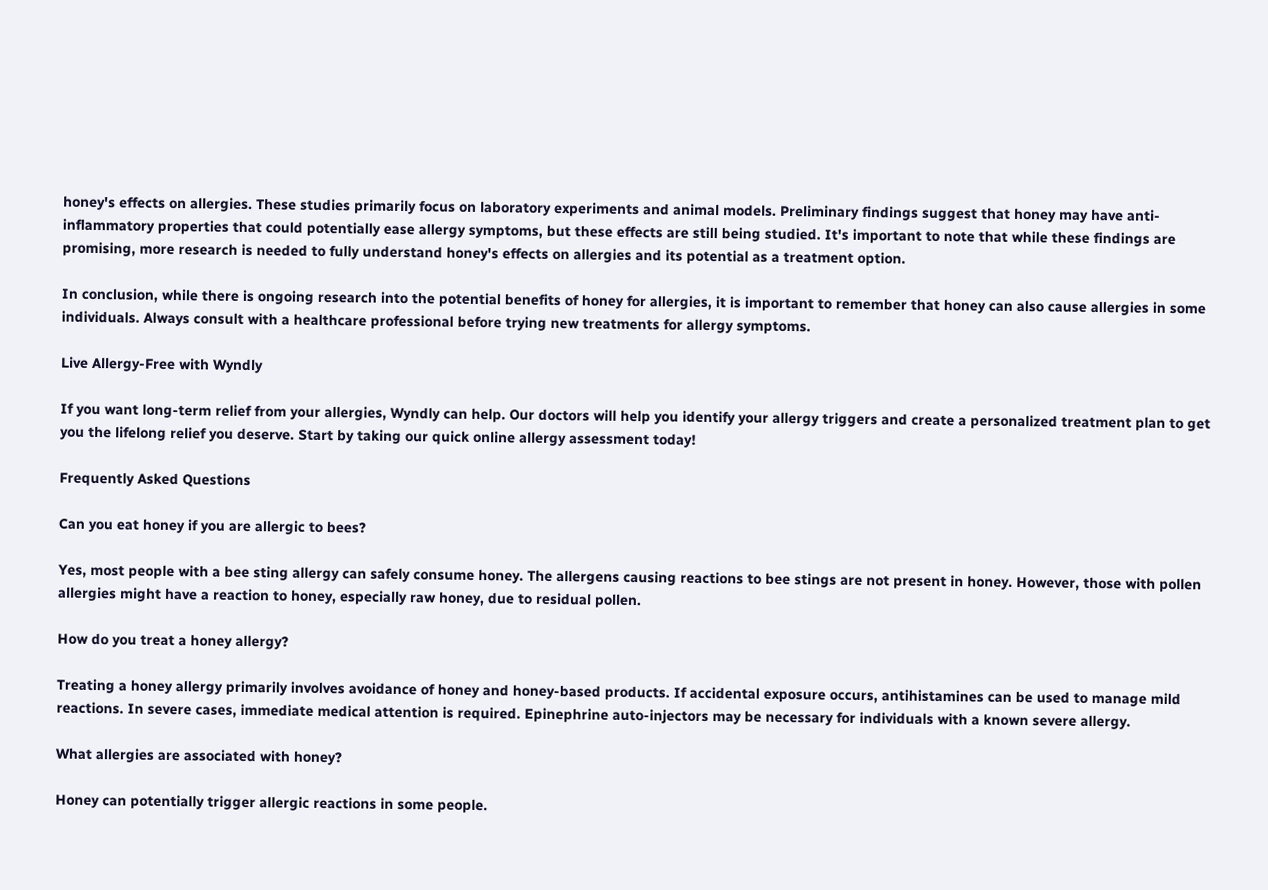honey's effects on allergies. These studies primarily focus on laboratory experiments and animal models. Preliminary findings suggest that honey may have anti-inflammatory properties that could potentially ease allergy symptoms, but these effects are still being studied. It's important to note that while these findings are promising, more research is needed to fully understand honey's effects on allergies and its potential as a treatment option.

In conclusion, while there is ongoing research into the potential benefits of honey for allergies, it is important to remember that honey can also cause allergies in some individuals. Always consult with a healthcare professional before trying new treatments for allergy symptoms.

Live Allergy-Free with Wyndly

If you want long-term relief from your allergies, Wyndly can help. Our doctors will help you identify your allergy triggers and create a personalized treatment plan to get you the lifelong relief you deserve. Start by taking our quick online allergy assessment today!

Frequently Asked Questions

Can you eat honey if you are allergic to bees?

Yes, most people with a bee sting allergy can safely consume honey. The allergens causing reactions to bee stings are not present in honey. However, those with pollen allergies might have a reaction to honey, especially raw honey, due to residual pollen.

How do you treat a honey allergy?

Treating a honey allergy primarily involves avoidance of honey and honey-based products. If accidental exposure occurs, antihistamines can be used to manage mild reactions. In severe cases, immediate medical attention is required. Epinephrine auto-injectors may be necessary for individuals with a known severe allergy.

What allergies are associated with honey?

Honey can potentially trigger allergic reactions in some people.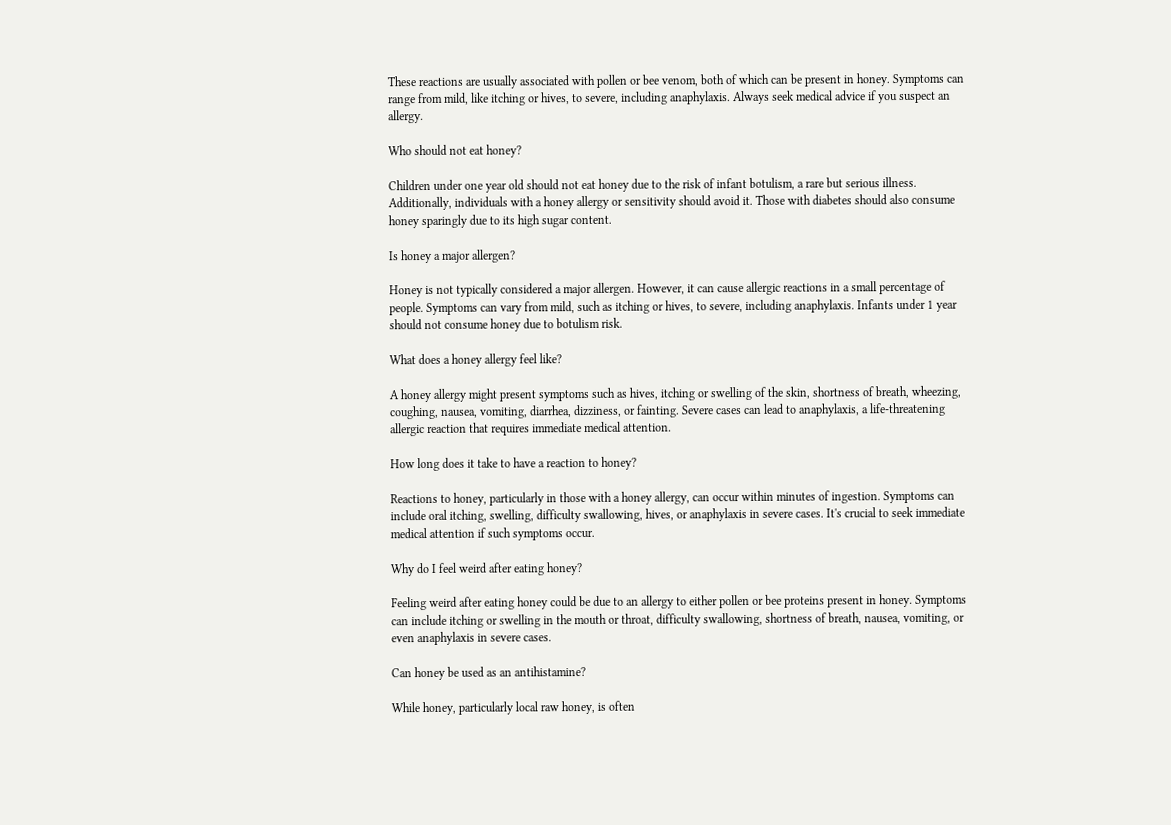These reactions are usually associated with pollen or bee venom, both of which can be present in honey. Symptoms can range from mild, like itching or hives, to severe, including anaphylaxis. Always seek medical advice if you suspect an allergy.

Who should not eat honey?

Children under one year old should not eat honey due to the risk of infant botulism, a rare but serious illness. Additionally, individuals with a honey allergy or sensitivity should avoid it. Those with diabetes should also consume honey sparingly due to its high sugar content.

Is honey a major allergen?

Honey is not typically considered a major allergen. However, it can cause allergic reactions in a small percentage of people. Symptoms can vary from mild, such as itching or hives, to severe, including anaphylaxis. Infants under 1 year should not consume honey due to botulism risk.

What does a honey allergy feel like?

A honey allergy might present symptoms such as hives, itching or swelling of the skin, shortness of breath, wheezing, coughing, nausea, vomiting, diarrhea, dizziness, or fainting. Severe cases can lead to anaphylaxis, a life-threatening allergic reaction that requires immediate medical attention.

How long does it take to have a reaction to honey?

Reactions to honey, particularly in those with a honey allergy, can occur within minutes of ingestion. Symptoms can include oral itching, swelling, difficulty swallowing, hives, or anaphylaxis in severe cases. It's crucial to seek immediate medical attention if such symptoms occur.

Why do I feel weird after eating honey?

Feeling weird after eating honey could be due to an allergy to either pollen or bee proteins present in honey. Symptoms can include itching or swelling in the mouth or throat, difficulty swallowing, shortness of breath, nausea, vomiting, or even anaphylaxis in severe cases.

Can honey be used as an antihistamine?

While honey, particularly local raw honey, is often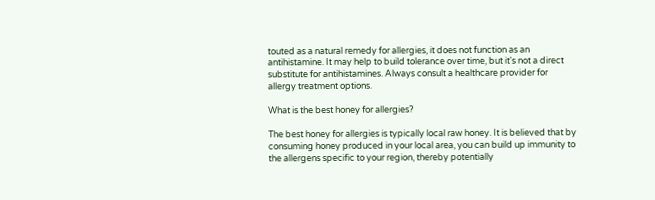touted as a natural remedy for allergies, it does not function as an antihistamine. It may help to build tolerance over time, but it's not a direct substitute for antihistamines. Always consult a healthcare provider for allergy treatment options.

What is the best honey for allergies?

The best honey for allergies is typically local raw honey. It is believed that by consuming honey produced in your local area, you can build up immunity to the allergens specific to your region, thereby potentially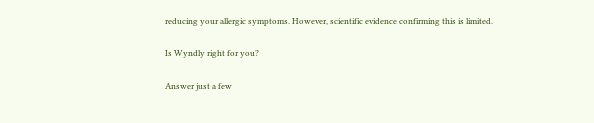reducing your allergic symptoms. However, scientific evidence confirming this is limited.

Is Wyndly right for you?

Answer just a few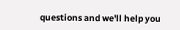questions and we'll help you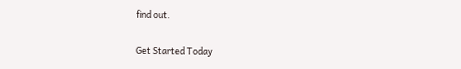find out.

Get Started Today